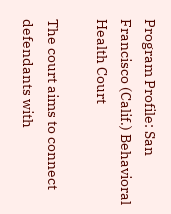Program Profile: San Francisco (Calif.) Behavioral Health Court

The court aims to connect defendants with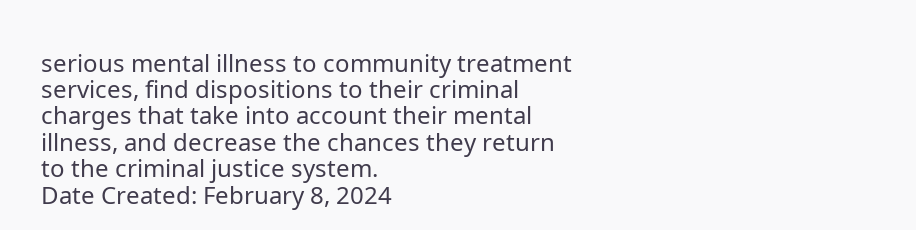serious mental illness to community treatment services, find dispositions to their criminal charges that take into account their mental illness, and decrease the chances they return to the criminal justice system.
Date Created: February 8, 2024